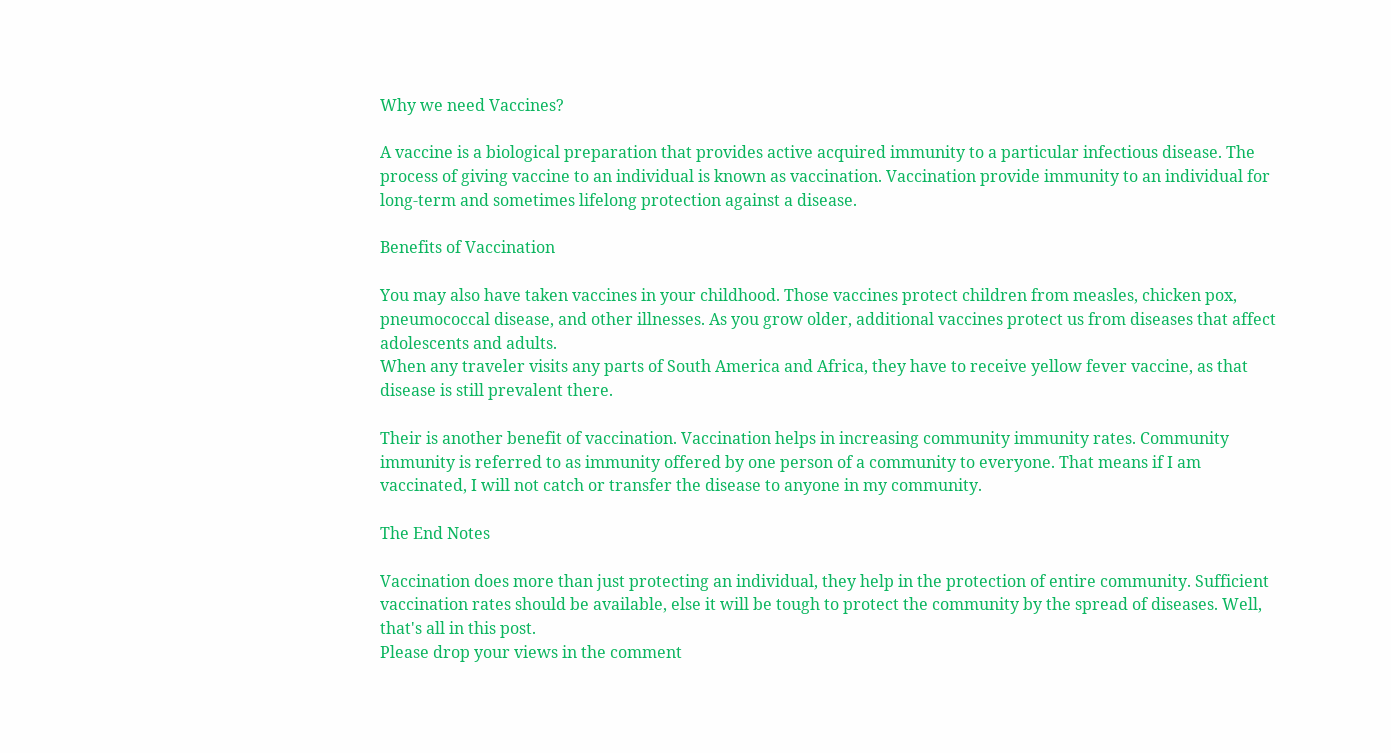Why we need Vaccines?

A vaccine is a biological preparation that provides active acquired immunity to a particular infectious disease. The process of giving vaccine to an individual is known as vaccination. Vaccination provide immunity to an individual for long-term and sometimes lifelong protection against a disease.

Benefits of Vaccination

You may also have taken vaccines in your childhood. Those vaccines protect children from measles, chicken pox, pneumococcal disease, and other illnesses. As you grow older, additional vaccines protect us from diseases that affect adolescents and adults.
When any traveler visits any parts of South America and Africa, they have to receive yellow fever vaccine, as that disease is still prevalent there.

Their is another benefit of vaccination. Vaccination helps in increasing community immunity rates. Community immunity is referred to as immunity offered by one person of a community to everyone. That means if I am vaccinated, I will not catch or transfer the disease to anyone in my community.

The End Notes

Vaccination does more than just protecting an individual, they help in the protection of entire community. Sufficient vaccination rates should be available, else it will be tough to protect the community by the spread of diseases. Well, that's all in this post.
Please drop your views in the comment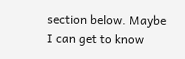section below. Maybe I can get to know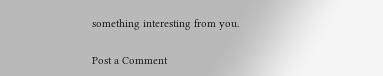something interesting from you.

Post a Comment